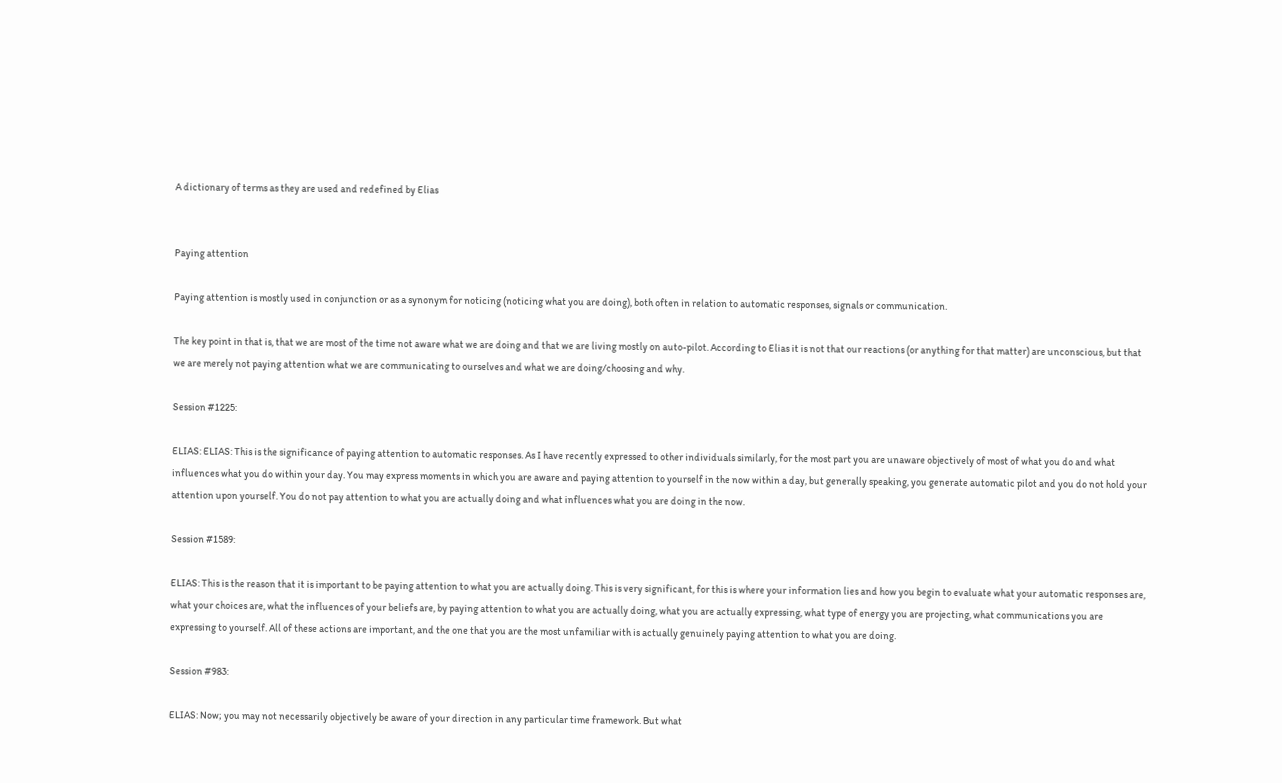A dictionary of terms as they are used and redefined by Elias


Paying attention

Paying attention is mostly used in conjunction or as a synonym for noticing (noticing what you are doing), both often in relation to automatic responses, signals or communication.

The key point in that is, that we are most of the time not aware what we are doing and that we are living mostly on auto-pilot. According to Elias it is not that our reactions (or anything for that matter) are unconscious, but that we are merely not paying attention what we are communicating to ourselves and what we are doing/choosing and why.

Session #1225:

ELIAS: ELIAS: This is the significance of paying attention to automatic responses. As I have recently expressed to other individuals similarly, for the most part you are unaware objectively of most of what you do and what influences what you do within your day. You may express moments in which you are aware and paying attention to yourself in the now within a day, but generally speaking, you generate automatic pilot and you do not hold your attention upon yourself. You do not pay attention to what you are actually doing and what influences what you are doing in the now.

Session #1589:

ELIAS: This is the reason that it is important to be paying attention to what you are actually doing. This is very significant, for this is where your information lies and how you begin to evaluate what your automatic responses are, what your choices are, what the influences of your beliefs are, by paying attention to what you are actually doing, what you are actually expressing, what type of energy you are projecting, what communications you are expressing to yourself. All of these actions are important, and the one that you are the most unfamiliar with is actually genuinely paying attention to what you are doing.

Session #983:

ELIAS: Now; you may not necessarily objectively be aware of your direction in any particular time framework. But what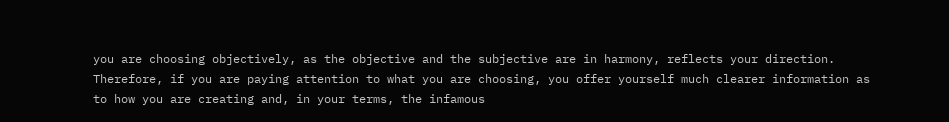you are choosing objectively, as the objective and the subjective are in harmony, reflects your direction. Therefore, if you are paying attention to what you are choosing, you offer yourself much clearer information as to how you are creating and, in your terms, the infamous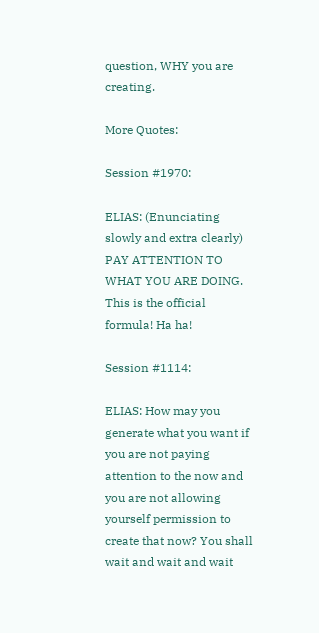question, WHY you are creating.

More Quotes:

Session #1970:

ELIAS: (Enunciating slowly and extra clearly) PAY ATTENTION TO WHAT YOU ARE DOING. This is the official formula! Ha ha!

Session #1114:

ELIAS: How may you generate what you want if you are not paying attention to the now and you are not allowing yourself permission to create that now? You shall wait and wait and wait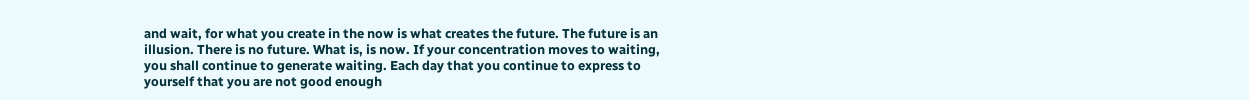and wait, for what you create in the now is what creates the future. The future is an illusion. There is no future. What is, is now. If your concentration moves to waiting, you shall continue to generate waiting. Each day that you continue to express to yourself that you are not good enough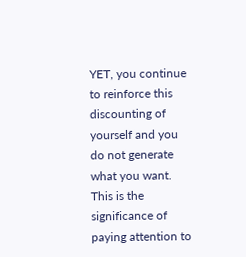YET, you continue to reinforce this discounting of yourself and you do not generate what you want. This is the significance of paying attention to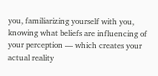you, familiarizing yourself with you, knowing what beliefs are influencing of your perception — which creates your actual reality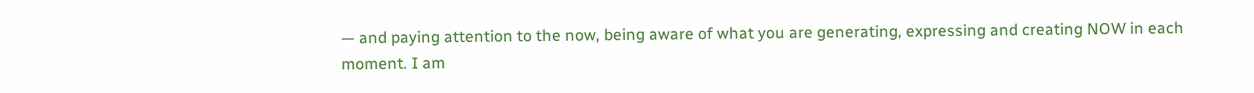— and paying attention to the now, being aware of what you are generating, expressing and creating NOW in each moment. I am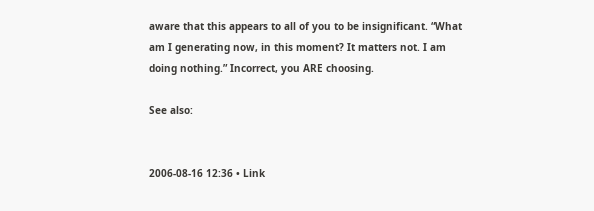aware that this appears to all of you to be insignificant. “What am I generating now, in this moment? It matters not. I am doing nothing.” Incorrect, you ARE choosing.

See also:


2006-08-16 12:36 • Link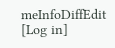meInfoDiffEdit [Log in]